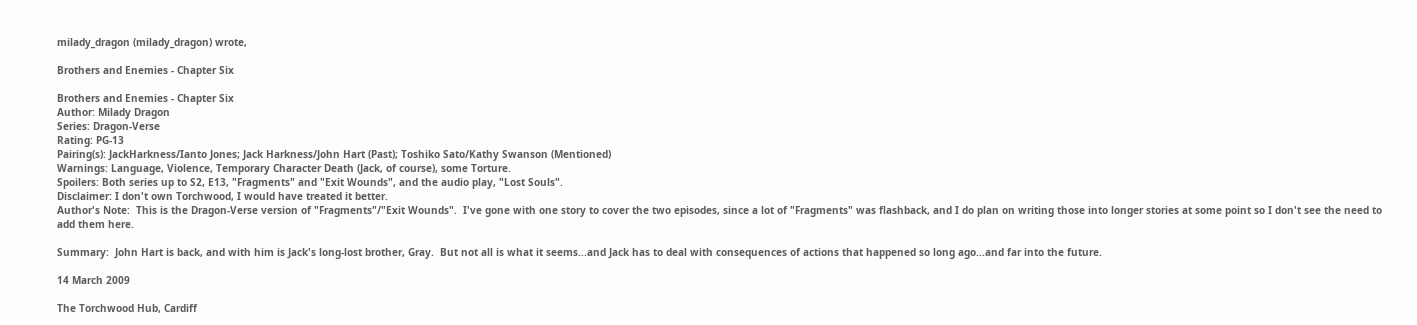milady_dragon (milady_dragon) wrote,

Brothers and Enemies - Chapter Six

Brothers and Enemies - Chapter Six
Author: Milady Dragon
Series: Dragon-Verse
Rating: PG-13
Pairing(s): JackHarkness/Ianto Jones; Jack Harkness/John Hart (Past); Toshiko Sato/Kathy Swanson (Mentioned)
Warnings: Language, Violence, Temporary Character Death (Jack, of course), some Torture.
Spoilers: Both series up to S2, E13, "Fragments" and "Exit Wounds", and the audio play, "Lost Souls".
Disclaimer: I don't own Torchwood, I would have treated it better.
Author's Note:  This is the Dragon-Verse version of "Fragments"/"Exit Wounds".  I've gone with one story to cover the two episodes, since a lot of "Fragments" was flashback, and I do plan on writing those into longer stories at some point so I don't see the need to add them here.

Summary:  John Hart is back, and with him is Jack's long-lost brother, Gray.  But not all is what it seems...and Jack has to deal with consequences of actions that happened so long ago...and far into the future.

14 March 2009

The Torchwood Hub, Cardiff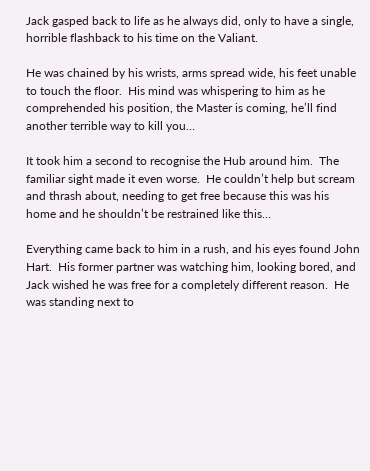Jack gasped back to life as he always did, only to have a single, horrible flashback to his time on the Valiant.

He was chained by his wrists, arms spread wide, his feet unable to touch the floor.  His mind was whispering to him as he comprehended his position, the Master is coming, he’ll find another terrible way to kill you…

It took him a second to recognise the Hub around him.  The familiar sight made it even worse.  He couldn’t help but scream and thrash about, needing to get free because this was his home and he shouldn’t be restrained like this…

Everything came back to him in a rush, and his eyes found John Hart.  His former partner was watching him, looking bored, and Jack wished he was free for a completely different reason.  He was standing next to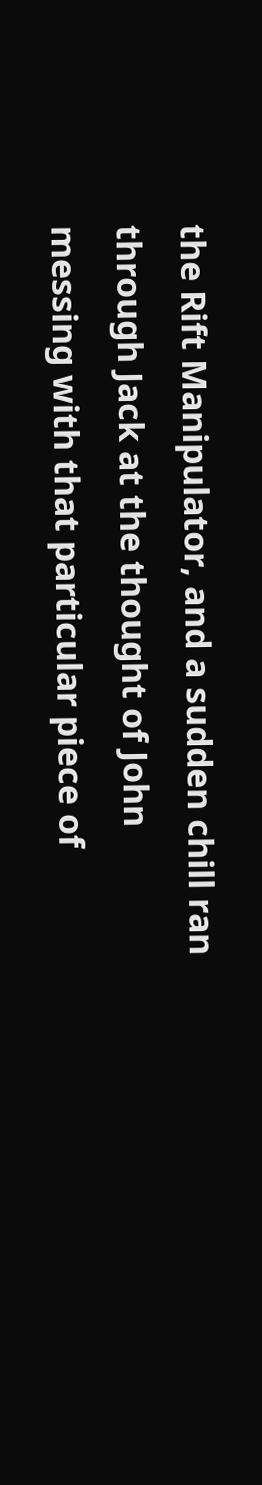the Rift Manipulator, and a sudden chill ran through Jack at the thought of John messing with that particular piece of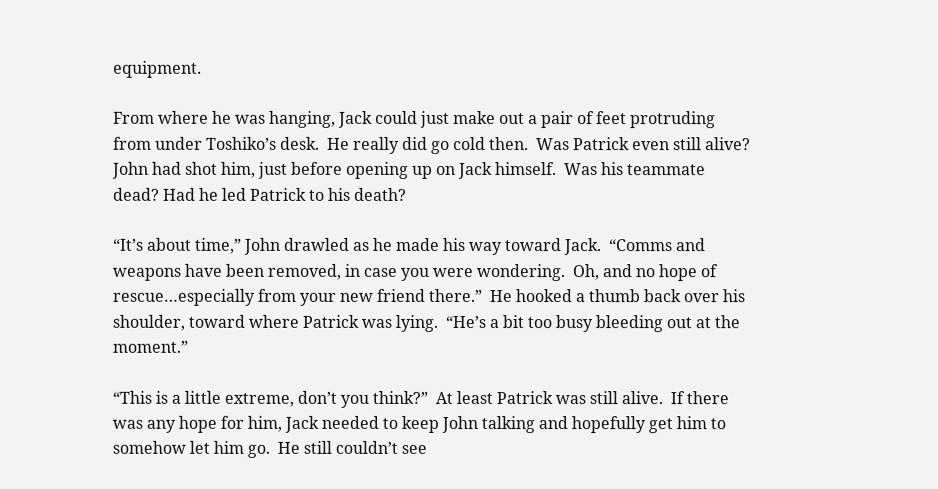equipment.

From where he was hanging, Jack could just make out a pair of feet protruding from under Toshiko’s desk.  He really did go cold then.  Was Patrick even still alive?  John had shot him, just before opening up on Jack himself.  Was his teammate dead? Had he led Patrick to his death?

“It’s about time,” John drawled as he made his way toward Jack.  “Comms and weapons have been removed, in case you were wondering.  Oh, and no hope of rescue…especially from your new friend there.”  He hooked a thumb back over his shoulder, toward where Patrick was lying.  “He’s a bit too busy bleeding out at the moment.”

“This is a little extreme, don’t you think?”  At least Patrick was still alive.  If there was any hope for him, Jack needed to keep John talking and hopefully get him to somehow let him go.  He still couldn’t see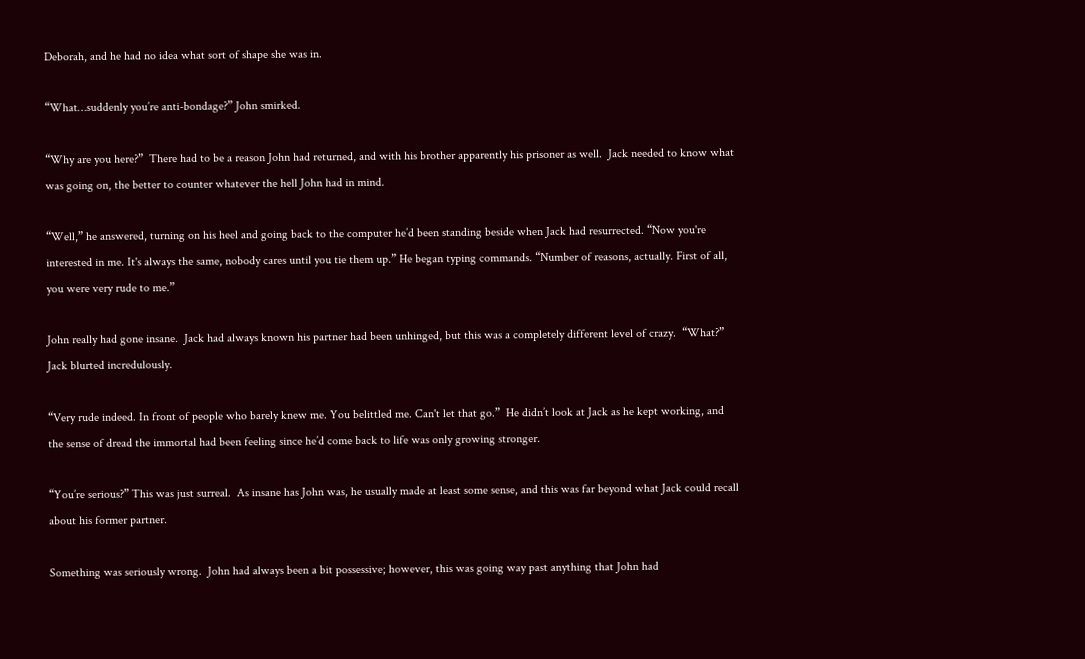Deborah, and he had no idea what sort of shape she was in.

“What…suddenly you’re anti-bondage?” John smirked.

“Why are you here?”  There had to be a reason John had returned, and with his brother apparently his prisoner as well.  Jack needed to know what was going on, the better to counter whatever the hell John had in mind.

“Well,” he answered, turning on his heel and going back to the computer he’d been standing beside when Jack had resurrected. “Now you're interested in me. It's always the same, nobody cares until you tie them up.” He began typing commands. “Number of reasons, actually. First of all, you were very rude to me.”

John really had gone insane.  Jack had always known his partner had been unhinged, but this was a completely different level of crazy.  “What?” Jack blurted incredulously.

“Very rude indeed. In front of people who barely knew me. You belittled me. Can't let that go.”  He didn’t look at Jack as he kept working, and the sense of dread the immortal had been feeling since he’d come back to life was only growing stronger.

“You’re serious?” This was just surreal.  As insane has John was, he usually made at least some sense, and this was far beyond what Jack could recall about his former partner.

Something was seriously wrong.  John had always been a bit possessive; however, this was going way past anything that John had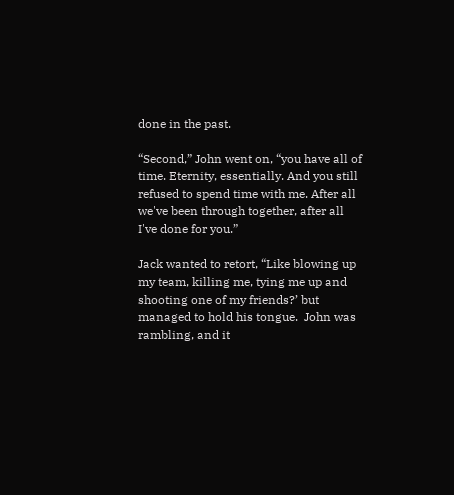done in the past.

“Second,” John went on, “you have all of time. Eternity, essentially. And you still refused to spend time with me. After all we've been through together, after all I've done for you.”

Jack wanted to retort, “Like blowing up my team, killing me, tying me up and shooting one of my friends?’ but managed to hold his tongue.  John was rambling, and it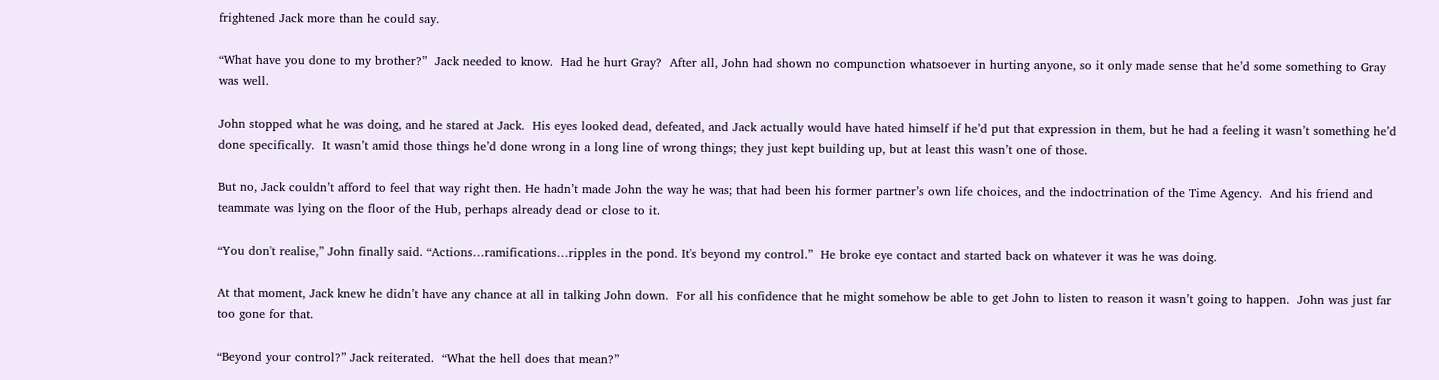frightened Jack more than he could say.

“What have you done to my brother?”  Jack needed to know.  Had he hurt Gray?  After all, John had shown no compunction whatsoever in hurting anyone, so it only made sense that he’d some something to Gray was well.

John stopped what he was doing, and he stared at Jack.  His eyes looked dead, defeated, and Jack actually would have hated himself if he’d put that expression in them, but he had a feeling it wasn’t something he’d done specifically.  It wasn’t amid those things he’d done wrong in a long line of wrong things; they just kept building up, but at least this wasn’t one of those.

But no, Jack couldn’t afford to feel that way right then. He hadn’t made John the way he was; that had been his former partner’s own life choices, and the indoctrination of the Time Agency.  And his friend and teammate was lying on the floor of the Hub, perhaps already dead or close to it.

“You don't realise,” John finally said. “Actions…ramifications…ripples in the pond. It's beyond my control.”  He broke eye contact and started back on whatever it was he was doing.

At that moment, Jack knew he didn’t have any chance at all in talking John down.  For all his confidence that he might somehow be able to get John to listen to reason it wasn’t going to happen.  John was just far too gone for that.

“Beyond your control?” Jack reiterated.  “What the hell does that mean?”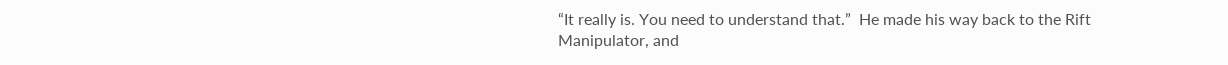“It really is. You need to understand that.”  He made his way back to the Rift Manipulator, and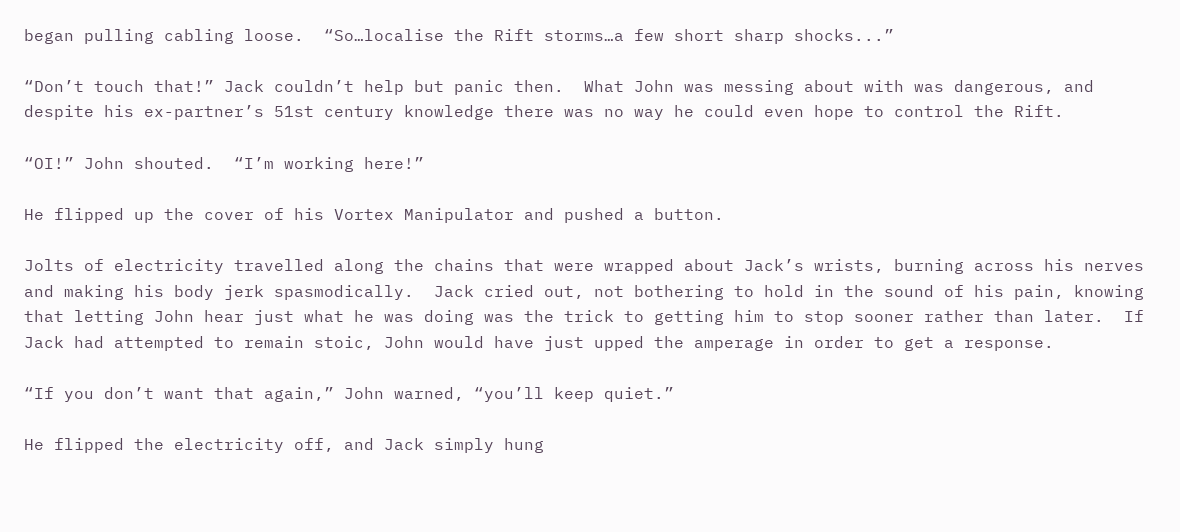began pulling cabling loose.  “So…localise the Rift storms…a few short sharp shocks...”

“Don’t touch that!” Jack couldn’t help but panic then.  What John was messing about with was dangerous, and despite his ex-partner’s 51st century knowledge there was no way he could even hope to control the Rift.

“OI!” John shouted.  “I’m working here!”

He flipped up the cover of his Vortex Manipulator and pushed a button.

Jolts of electricity travelled along the chains that were wrapped about Jack’s wrists, burning across his nerves and making his body jerk spasmodically.  Jack cried out, not bothering to hold in the sound of his pain, knowing that letting John hear just what he was doing was the trick to getting him to stop sooner rather than later.  If Jack had attempted to remain stoic, John would have just upped the amperage in order to get a response.

“If you don’t want that again,” John warned, “you’ll keep quiet.”

He flipped the electricity off, and Jack simply hung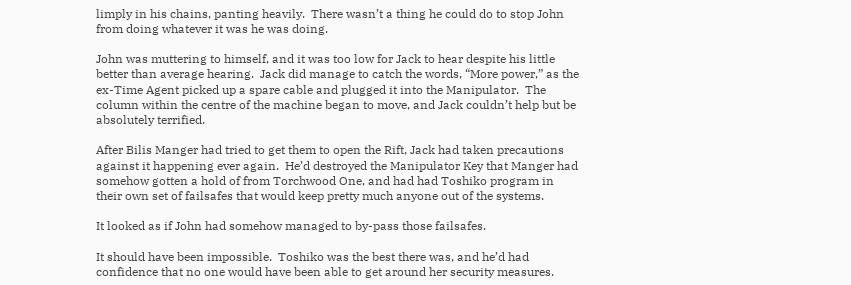limply in his chains, panting heavily.  There wasn’t a thing he could do to stop John from doing whatever it was he was doing.

John was muttering to himself, and it was too low for Jack to hear despite his little better than average hearing.  Jack did manage to catch the words, “More power,” as the ex-Time Agent picked up a spare cable and plugged it into the Manipulator.  The column within the centre of the machine began to move, and Jack couldn’t help but be absolutely terrified.

After Bilis Manger had tried to get them to open the Rift, Jack had taken precautions against it happening ever again.  He’d destroyed the Manipulator Key that Manger had somehow gotten a hold of from Torchwood One, and had had Toshiko program in their own set of failsafes that would keep pretty much anyone out of the systems.

It looked as if John had somehow managed to by-pass those failsafes.

It should have been impossible.  Toshiko was the best there was, and he’d had confidence that no one would have been able to get around her security measures.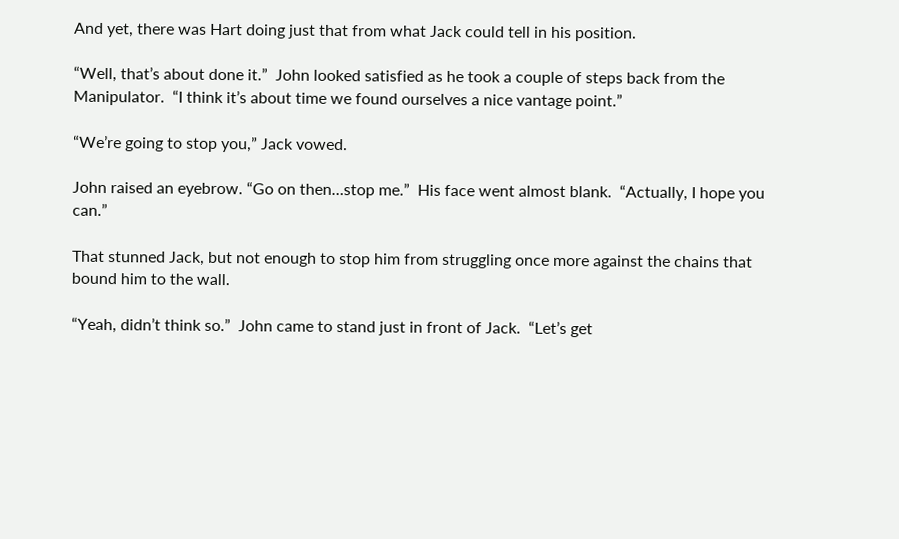And yet, there was Hart doing just that from what Jack could tell in his position.

“Well, that’s about done it.”  John looked satisfied as he took a couple of steps back from the Manipulator.  “I think it’s about time we found ourselves a nice vantage point.”

“We’re going to stop you,” Jack vowed.

John raised an eyebrow. “Go on then…stop me.”  His face went almost blank.  “Actually, I hope you can.”

That stunned Jack, but not enough to stop him from struggling once more against the chains that bound him to the wall.

“Yeah, didn’t think so.”  John came to stand just in front of Jack.  “Let’s get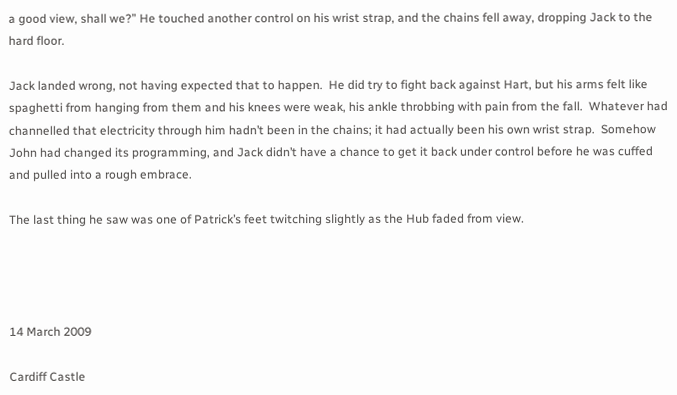a good view, shall we?” He touched another control on his wrist strap, and the chains fell away, dropping Jack to the hard floor.

Jack landed wrong, not having expected that to happen.  He did try to fight back against Hart, but his arms felt like spaghetti from hanging from them and his knees were weak, his ankle throbbing with pain from the fall.  Whatever had channelled that electricity through him hadn’t been in the chains; it had actually been his own wrist strap.  Somehow John had changed its programming, and Jack didn’t have a chance to get it back under control before he was cuffed and pulled into a rough embrace.

The last thing he saw was one of Patrick’s feet twitching slightly as the Hub faded from view.




14 March 2009

Cardiff Castle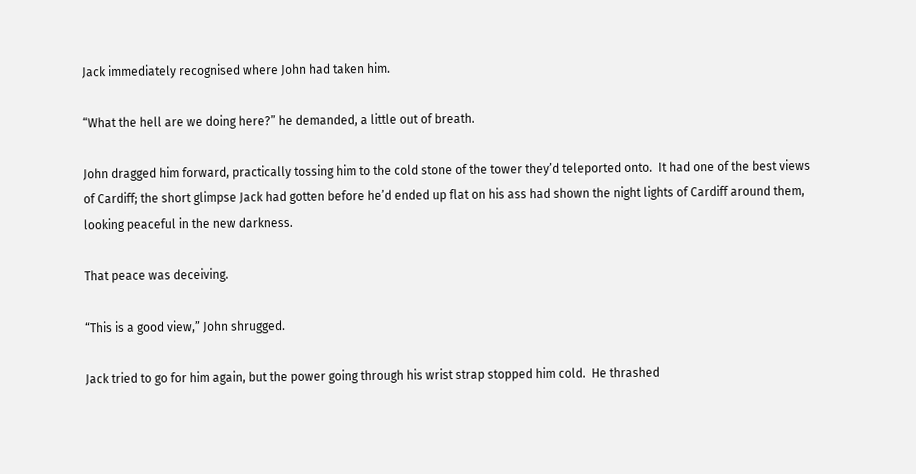Jack immediately recognised where John had taken him.

“What the hell are we doing here?” he demanded, a little out of breath.

John dragged him forward, practically tossing him to the cold stone of the tower they’d teleported onto.  It had one of the best views of Cardiff; the short glimpse Jack had gotten before he’d ended up flat on his ass had shown the night lights of Cardiff around them, looking peaceful in the new darkness.

That peace was deceiving.

“This is a good view,” John shrugged.

Jack tried to go for him again, but the power going through his wrist strap stopped him cold.  He thrashed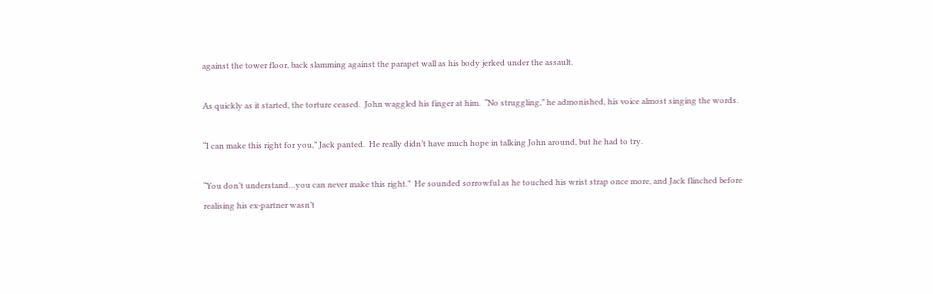against the tower floor, back slamming against the parapet wall as his body jerked under the assault.

As quickly as it started, the torture ceased.  John waggled his finger at him.  “No struggling,” he admonished, his voice almost singing the words.

“I can make this right for you,” Jack panted.  He really didn’t have much hope in talking John around, but he had to try.

“You don’t understand…you can never make this right.”  He sounded sorrowful as he touched his wrist strap once more, and Jack flinched before realising his ex-partner wasn’t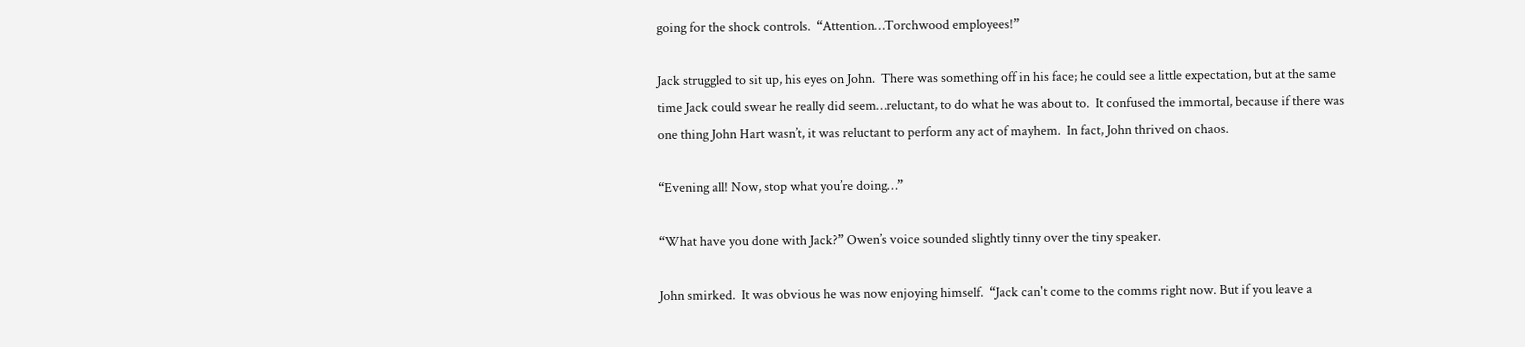going for the shock controls.  “Attention…Torchwood employees!”

Jack struggled to sit up, his eyes on John.  There was something off in his face; he could see a little expectation, but at the same time Jack could swear he really did seem…reluctant, to do what he was about to.  It confused the immortal, because if there was one thing John Hart wasn’t, it was reluctant to perform any act of mayhem.  In fact, John thrived on chaos.

“Evening all! Now, stop what you’re doing…”

“What have you done with Jack?” Owen’s voice sounded slightly tinny over the tiny speaker.

John smirked.  It was obvious he was now enjoying himself.  “Jack can't come to the comms right now. But if you leave a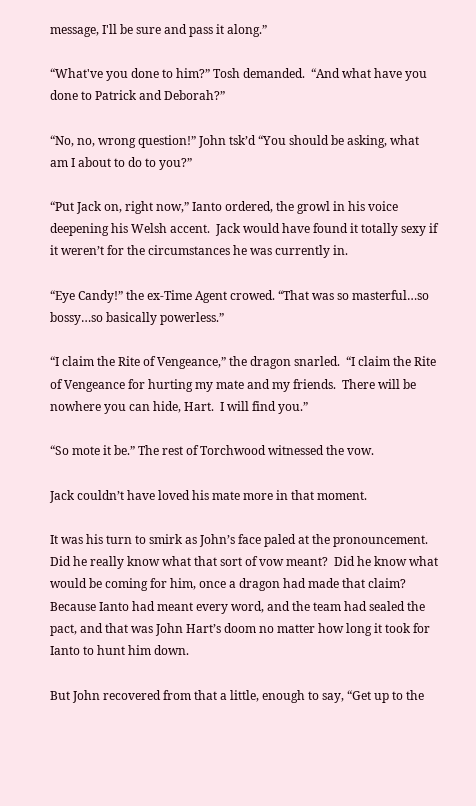message, I'll be sure and pass it along.”

“What've you done to him?” Tosh demanded.  “And what have you done to Patrick and Deborah?”

“No, no, wrong question!” John tsk’d “You should be asking, what am I about to do to you?”

“Put Jack on, right now,” Ianto ordered, the growl in his voice deepening his Welsh accent.  Jack would have found it totally sexy if it weren’t for the circumstances he was currently in.

“Eye Candy!” the ex-Time Agent crowed. “That was so masterful…so bossy…so basically powerless.”

“I claim the Rite of Vengeance,” the dragon snarled.  “I claim the Rite of Vengeance for hurting my mate and my friends.  There will be nowhere you can hide, Hart.  I will find you.”

“So mote it be.” The rest of Torchwood witnessed the vow.

Jack couldn’t have loved his mate more in that moment.

It was his turn to smirk as John’s face paled at the pronouncement.  Did he really know what that sort of vow meant?  Did he know what would be coming for him, once a dragon had made that claim?  Because Ianto had meant every word, and the team had sealed the pact, and that was John Hart’s doom no matter how long it took for Ianto to hunt him down.

But John recovered from that a little, enough to say, “Get up to the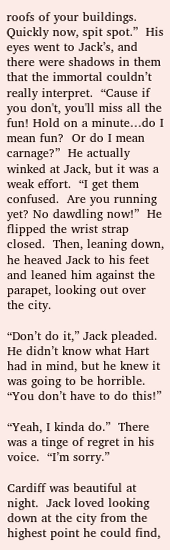roofs of your buildings. Quickly now, spit spot.”  His eyes went to Jack’s, and there were shadows in them that the immortal couldn’t really interpret.  “Cause if you don't, you'll miss all the fun! Hold on a minute…do I mean fun?  Or do I mean carnage?”  He actually winked at Jack, but it was a weak effort.  “I get them confused.  Are you running yet? No dawdling now!”  He flipped the wrist strap closed.  Then, leaning down, he heaved Jack to his feet and leaned him against the parapet, looking out over the city.

“Don’t do it,” Jack pleaded.  He didn’t know what Hart had in mind, but he knew it was going to be horrible.  “You don’t have to do this!”

“Yeah, I kinda do.”  There was a tinge of regret in his voice.  “I’m sorry.”

Cardiff was beautiful at night.  Jack loved looking down at the city from the highest point he could find,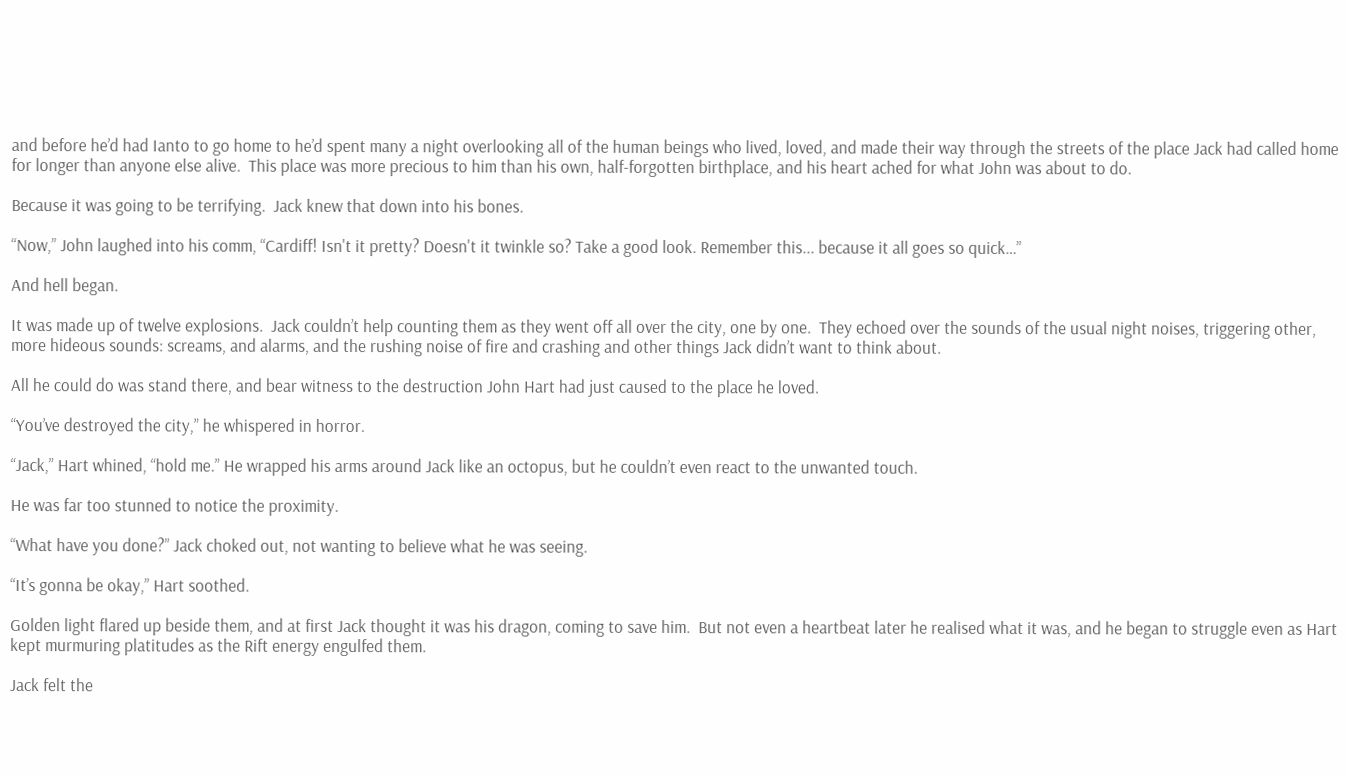and before he’d had Ianto to go home to he’d spent many a night overlooking all of the human beings who lived, loved, and made their way through the streets of the place Jack had called home for longer than anyone else alive.  This place was more precious to him than his own, half-forgotten birthplace, and his heart ached for what John was about to do.

Because it was going to be terrifying.  Jack knew that down into his bones.

“Now,” John laughed into his comm, “Cardiff! Isn't it pretty? Doesn't it twinkle so? Take a good look. Remember this... because it all goes so quick…”

And hell began.

It was made up of twelve explosions.  Jack couldn’t help counting them as they went off all over the city, one by one.  They echoed over the sounds of the usual night noises, triggering other, more hideous sounds: screams, and alarms, and the rushing noise of fire and crashing and other things Jack didn’t want to think about.

All he could do was stand there, and bear witness to the destruction John Hart had just caused to the place he loved.

“You’ve destroyed the city,” he whispered in horror.

“Jack,” Hart whined, “hold me.” He wrapped his arms around Jack like an octopus, but he couldn’t even react to the unwanted touch.

He was far too stunned to notice the proximity.

“What have you done?” Jack choked out, not wanting to believe what he was seeing.

“It’s gonna be okay,” Hart soothed.

Golden light flared up beside them, and at first Jack thought it was his dragon, coming to save him.  But not even a heartbeat later he realised what it was, and he began to struggle even as Hart kept murmuring platitudes as the Rift energy engulfed them.

Jack felt the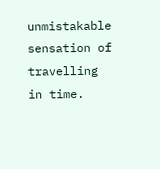unmistakable sensation of travelling in time.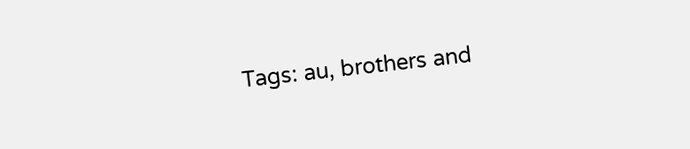Tags: au, brothers and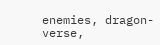enemies, dragon-verse,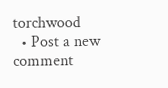torchwood
  • Post a new comment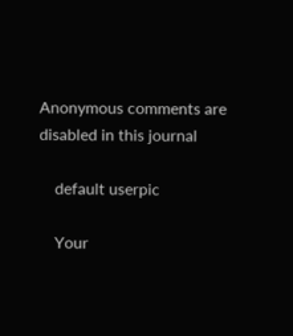Anonymous comments are disabled in this journal

    default userpic

    Your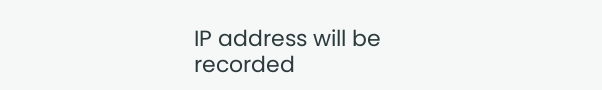IP address will be recorded